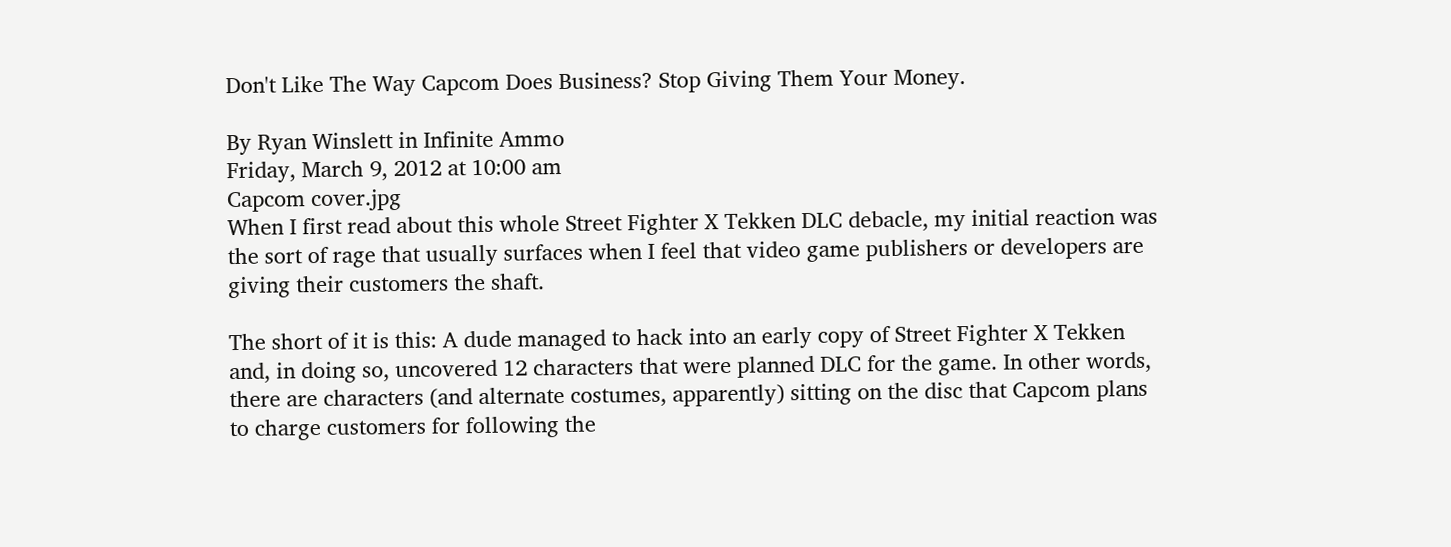Don't Like The Way Capcom Does Business? Stop Giving Them Your Money.

By Ryan Winslett in Infinite Ammo
Friday, March 9, 2012 at 10:00 am
Capcom cover.jpg
When I first read about this whole Street Fighter X Tekken DLC debacle, my initial reaction was the sort of rage that usually surfaces when I feel that video game publishers or developers are giving their customers the shaft.

The short of it is this: A dude managed to hack into an early copy of Street Fighter X Tekken and, in doing so, uncovered 12 characters that were planned DLC for the game. In other words, there are characters (and alternate costumes, apparently) sitting on the disc that Capcom plans to charge customers for following the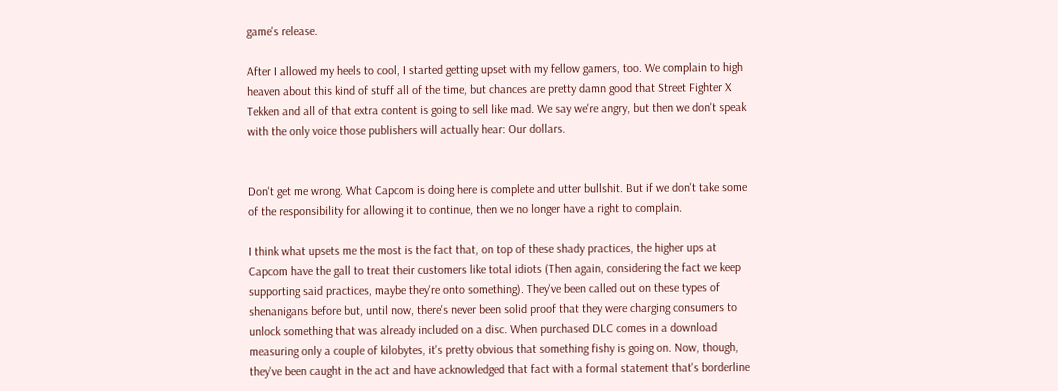game's release.

After I allowed my heels to cool, I started getting upset with my fellow gamers, too. We complain to high heaven about this kind of stuff all of the time, but chances are pretty damn good that Street Fighter X Tekken and all of that extra content is going to sell like mad. We say we're angry, but then we don't speak with the only voice those publishers will actually hear: Our dollars.


Don't get me wrong. What Capcom is doing here is complete and utter bullshit. But if we don't take some of the responsibility for allowing it to continue, then we no longer have a right to complain.

I think what upsets me the most is the fact that, on top of these shady practices, the higher ups at Capcom have the gall to treat their customers like total idiots (Then again, considering the fact we keep supporting said practices, maybe they're onto something). They've been called out on these types of shenanigans before but, until now, there's never been solid proof that they were charging consumers to unlock something that was already included on a disc. When purchased DLC comes in a download measuring only a couple of kilobytes, it's pretty obvious that something fishy is going on. Now, though, they've been caught in the act and have acknowledged that fact with a formal statement that's borderline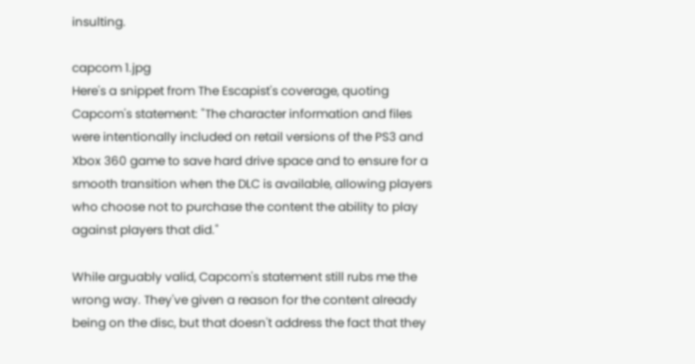insulting.

capcom 1.jpg
Here's a snippet from The Escapist's coverage, quoting Capcom's statement: "The character information and files were intentionally included on retail versions of the PS3 and Xbox 360 game to save hard drive space and to ensure for a smooth transition when the DLC is available, allowing players who choose not to purchase the content the ability to play against players that did."

While arguably valid, Capcom's statement still rubs me the wrong way. They've given a reason for the content already being on the disc, but that doesn't address the fact that they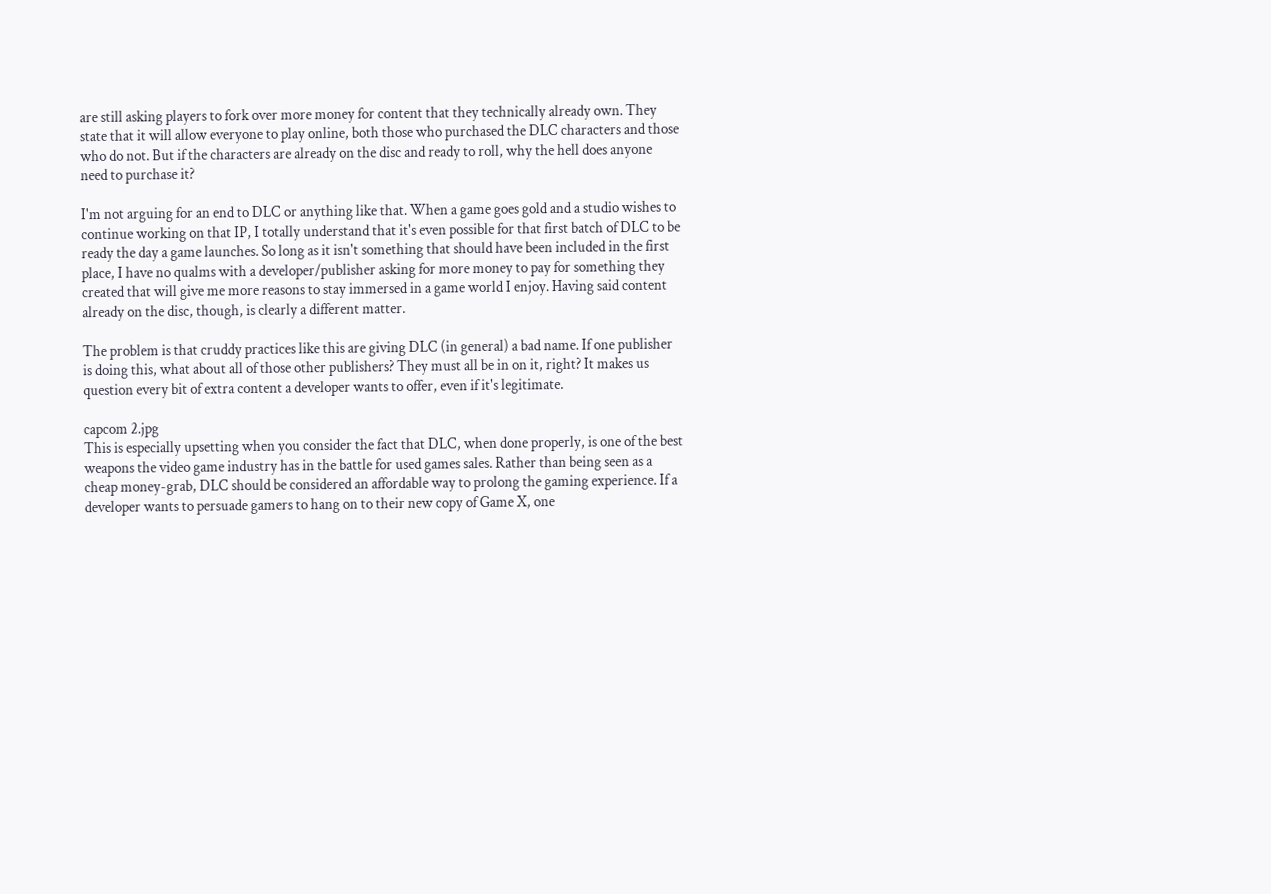are still asking players to fork over more money for content that they technically already own. They state that it will allow everyone to play online, both those who purchased the DLC characters and those who do not. But if the characters are already on the disc and ready to roll, why the hell does anyone need to purchase it?

I'm not arguing for an end to DLC or anything like that. When a game goes gold and a studio wishes to continue working on that IP, I totally understand that it's even possible for that first batch of DLC to be ready the day a game launches. So long as it isn't something that should have been included in the first place, I have no qualms with a developer/publisher asking for more money to pay for something they created that will give me more reasons to stay immersed in a game world I enjoy. Having said content already on the disc, though, is clearly a different matter.

The problem is that cruddy practices like this are giving DLC (in general) a bad name. If one publisher is doing this, what about all of those other publishers? They must all be in on it, right? It makes us question every bit of extra content a developer wants to offer, even if it's legitimate.

capcom 2.jpg
This is especially upsetting when you consider the fact that DLC, when done properly, is one of the best weapons the video game industry has in the battle for used games sales. Rather than being seen as a cheap money-grab, DLC should be considered an affordable way to prolong the gaming experience. If a developer wants to persuade gamers to hang on to their new copy of Game X, one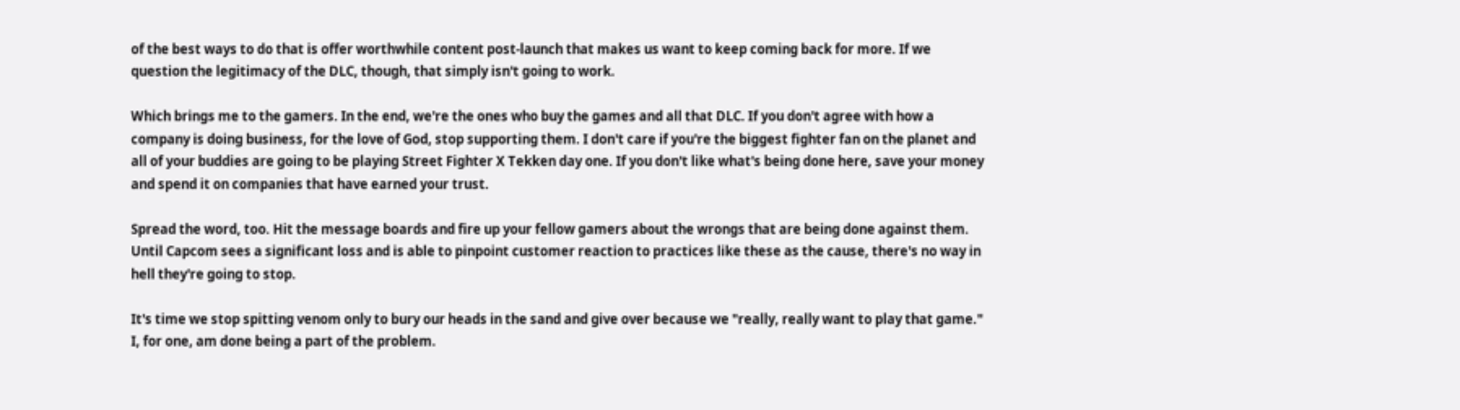of the best ways to do that is offer worthwhile content post-launch that makes us want to keep coming back for more. If we question the legitimacy of the DLC, though, that simply isn't going to work.

Which brings me to the gamers. In the end, we're the ones who buy the games and all that DLC. If you don't agree with how a company is doing business, for the love of God, stop supporting them. I don't care if you're the biggest fighter fan on the planet and all of your buddies are going to be playing Street Fighter X Tekken day one. If you don't like what's being done here, save your money and spend it on companies that have earned your trust.

Spread the word, too. Hit the message boards and fire up your fellow gamers about the wrongs that are being done against them. Until Capcom sees a significant loss and is able to pinpoint customer reaction to practices like these as the cause, there's no way in hell they're going to stop.

It's time we stop spitting venom only to bury our heads in the sand and give over because we "really, really want to play that game." I, for one, am done being a part of the problem.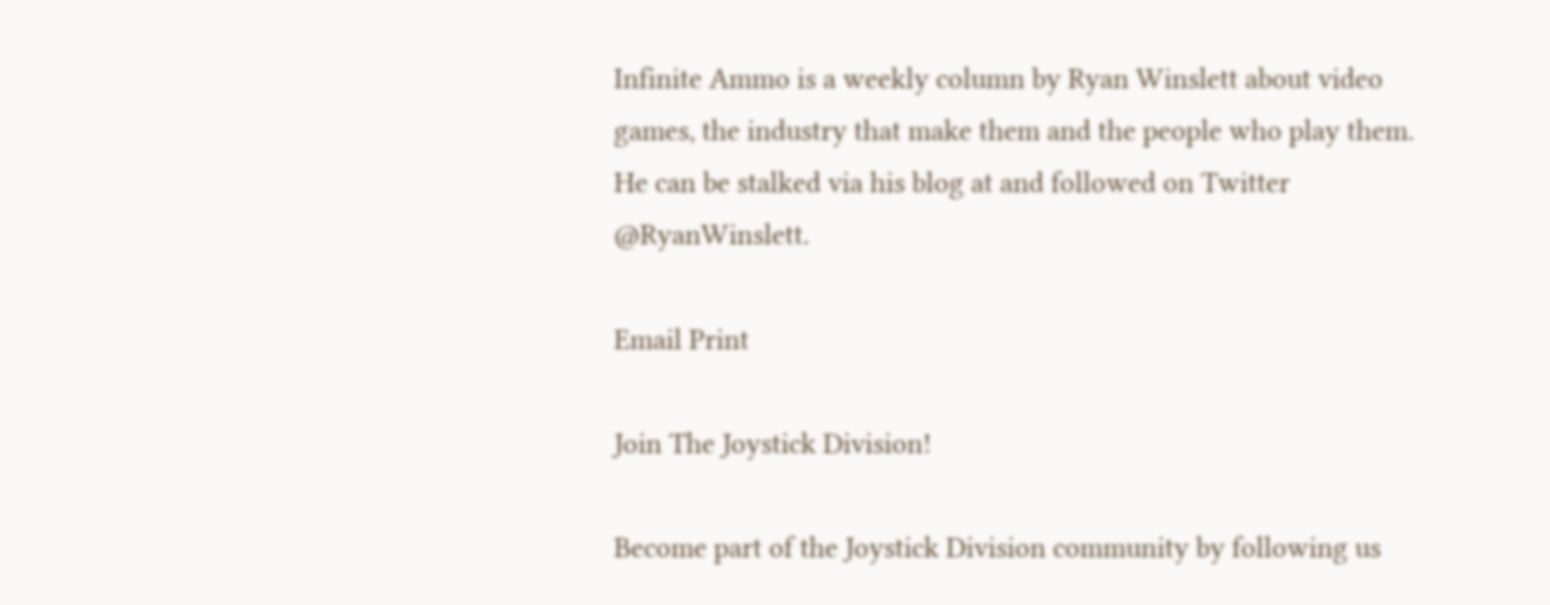Infinite Ammo is a weekly column by Ryan Winslett about video games, the industry that make them and the people who play them. He can be stalked via his blog at and followed on Twitter @RyanWinslett.

Email Print

Join The Joystick Division!

Become part of the Joystick Division community by following us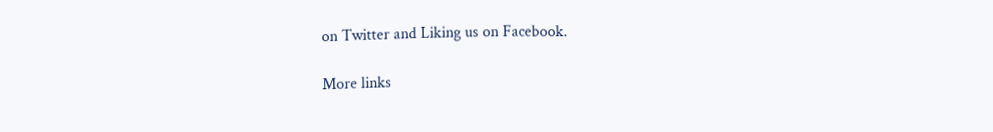on Twitter and Liking us on Facebook.

More links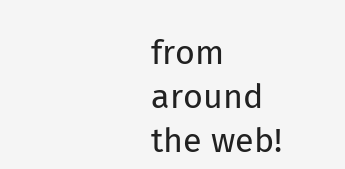from around the web!